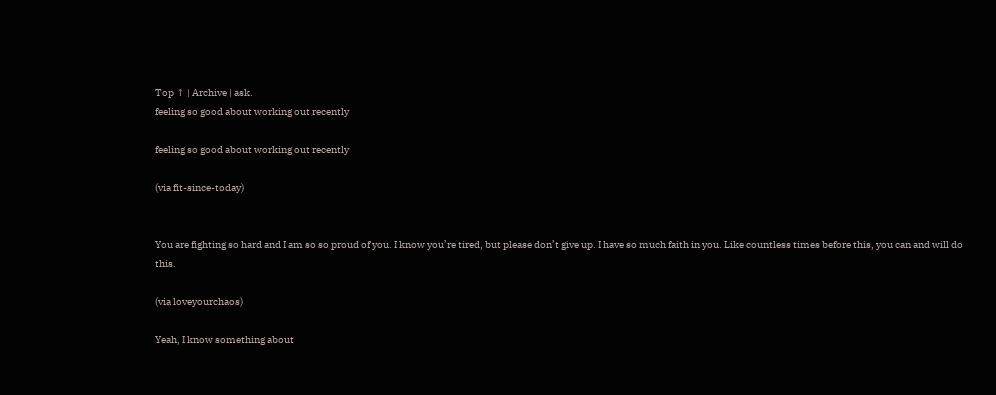Top ↑ | Archive | ask.
feeling so good about working out recently

feeling so good about working out recently

(via fit-since-today)


You are fighting so hard and I am so so proud of you. I know you’re tired, but please don’t give up. I have so much faith in you. Like countless times before this, you can and will do this.

(via loveyourchaos)

Yeah, I know something about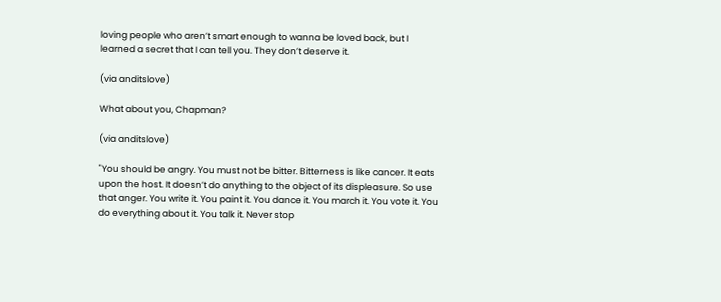loving people who aren’t smart enough to wanna be loved back, but I learned a secret that I can tell you. They don’t deserve it.

(via anditslove)

What about you, Chapman?

(via anditslove)

"You should be angry. You must not be bitter. Bitterness is like cancer. It eats upon the host. It doesn’t do anything to the object of its displeasure. So use that anger. You write it. You paint it. You dance it. You march it. You vote it. You do everything about it. You talk it. Never stop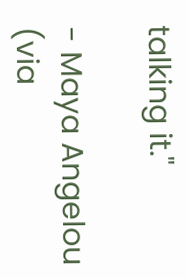talking it."

- Maya Angelou (via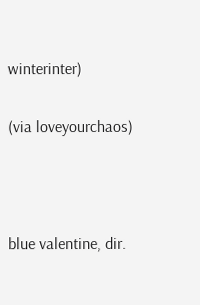winterinter)

(via loveyourchaos)



blue valentine, dir.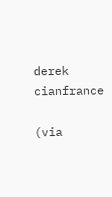derek cianfrance

(via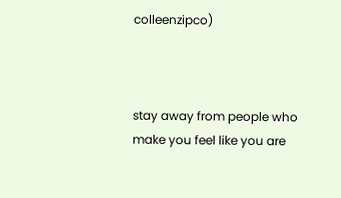colleenzipco)



stay away from people who make you feel like you are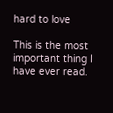hard to love

This is the most important thing I have ever read.